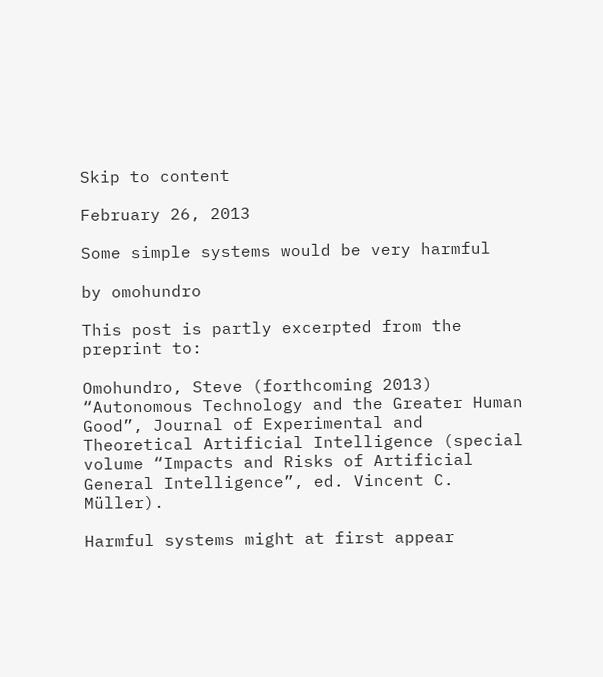Skip to content

February 26, 2013

Some simple systems would be very harmful

by omohundro

This post is partly excerpted from the preprint to:

Omohundro, Steve (forthcoming 2013) “Autonomous Technology and the Greater Human Good”, Journal of Experimental and Theoretical Artificial Intelligence (special volume “Impacts and Risks of Artificial General Intelligence”, ed. Vincent C. Müller).

Harmful systems might at first appear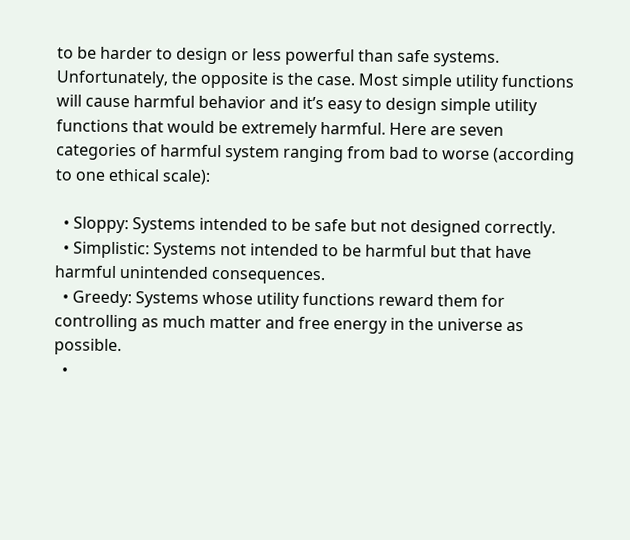to be harder to design or less powerful than safe systems. Unfortunately, the opposite is the case. Most simple utility functions will cause harmful behavior and it’s easy to design simple utility functions that would be extremely harmful. Here are seven categories of harmful system ranging from bad to worse (according to one ethical scale):

  • Sloppy: Systems intended to be safe but not designed correctly.
  • Simplistic: Systems not intended to be harmful but that have harmful unintended consequences.
  • Greedy: Systems whose utility functions reward them for controlling as much matter and free energy in the universe as possible.
  •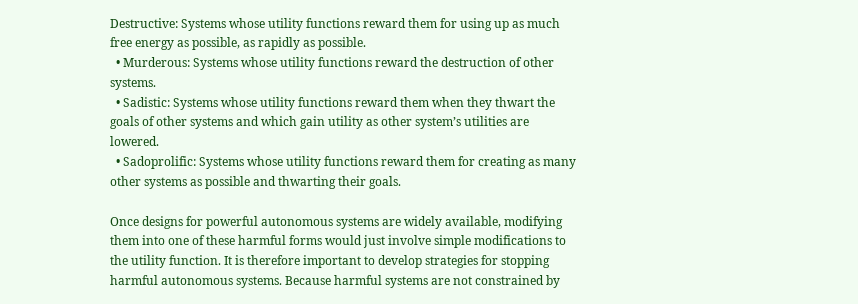Destructive: Systems whose utility functions reward them for using up as much free energy as possible, as rapidly as possible.
  • Murderous: Systems whose utility functions reward the destruction of other systems.
  • Sadistic: Systems whose utility functions reward them when they thwart the goals of other systems and which gain utility as other system’s utilities are lowered.
  • Sadoprolific: Systems whose utility functions reward them for creating as many other systems as possible and thwarting their goals.

Once designs for powerful autonomous systems are widely available, modifying them into one of these harmful forms would just involve simple modifications to the utility function. It is therefore important to develop strategies for stopping harmful autonomous systems. Because harmful systems are not constrained by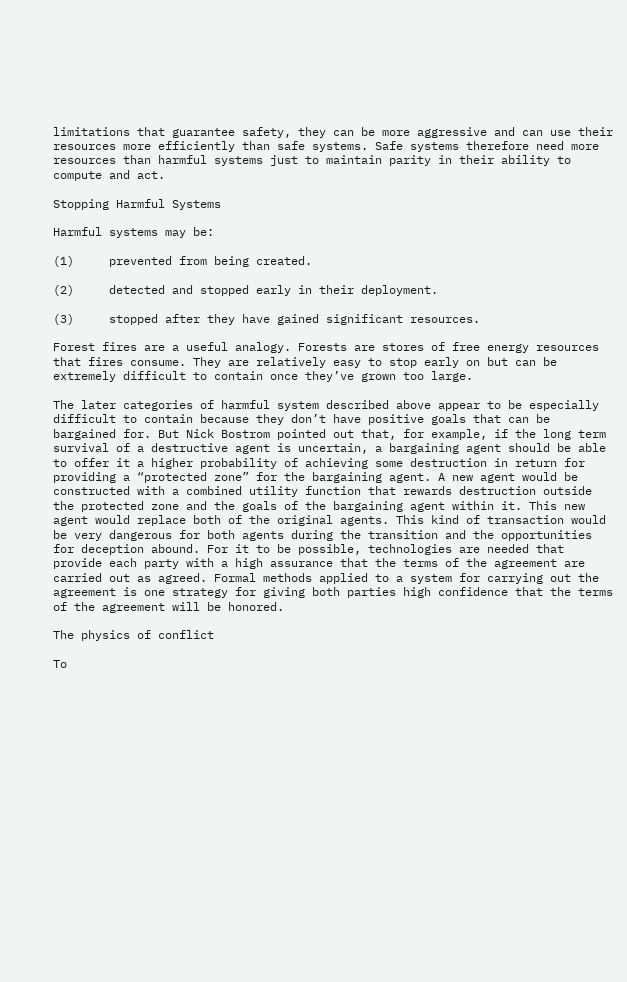limitations that guarantee safety, they can be more aggressive and can use their resources more efficiently than safe systems. Safe systems therefore need more resources than harmful systems just to maintain parity in their ability to compute and act.

Stopping Harmful Systems

Harmful systems may be:

(1)     prevented from being created.

(2)     detected and stopped early in their deployment.

(3)     stopped after they have gained significant resources.

Forest fires are a useful analogy. Forests are stores of free energy resources that fires consume. They are relatively easy to stop early on but can be extremely difficult to contain once they’ve grown too large.

The later categories of harmful system described above appear to be especially difficult to contain because they don’t have positive goals that can be bargained for. But Nick Bostrom pointed out that, for example, if the long term survival of a destructive agent is uncertain, a bargaining agent should be able to offer it a higher probability of achieving some destruction in return for providing a “protected zone” for the bargaining agent. A new agent would be constructed with a combined utility function that rewards destruction outside the protected zone and the goals of the bargaining agent within it. This new agent would replace both of the original agents. This kind of transaction would be very dangerous for both agents during the transition and the opportunities for deception abound. For it to be possible, technologies are needed that provide each party with a high assurance that the terms of the agreement are carried out as agreed. Formal methods applied to a system for carrying out the agreement is one strategy for giving both parties high confidence that the terms of the agreement will be honored.

The physics of conflict

To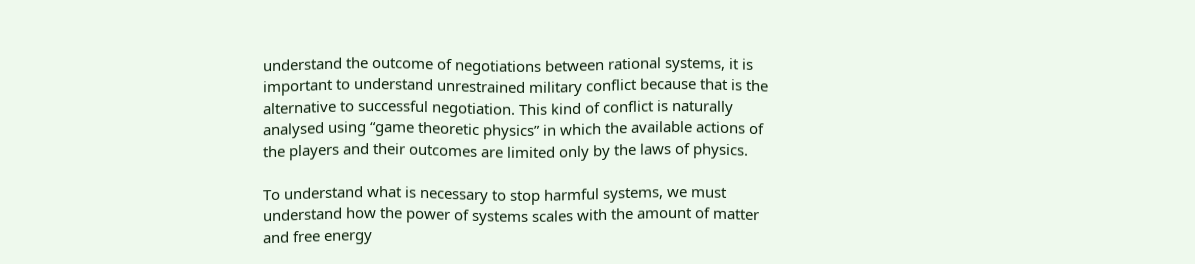understand the outcome of negotiations between rational systems, it is important to understand unrestrained military conflict because that is the alternative to successful negotiation. This kind of conflict is naturally analysed using “game theoretic physics” in which the available actions of the players and their outcomes are limited only by the laws of physics.

To understand what is necessary to stop harmful systems, we must understand how the power of systems scales with the amount of matter and free energy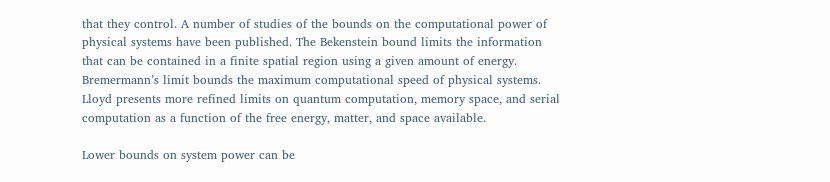that they control. A number of studies of the bounds on the computational power of physical systems have been published. The Bekenstein bound limits the information that can be contained in a finite spatial region using a given amount of energy. Bremermann’s limit bounds the maximum computational speed of physical systems. Lloyd presents more refined limits on quantum computation, memory space, and serial computation as a function of the free energy, matter, and space available.

Lower bounds on system power can be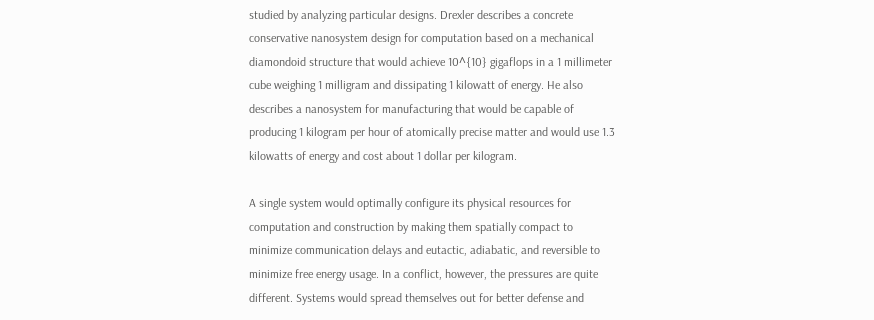studied by analyzing particular designs. Drexler describes a concrete conservative nanosystem design for computation based on a mechanical diamondoid structure that would achieve 10^{10} gigaflops in a 1 millimeter cube weighing 1 milligram and dissipating 1 kilowatt of energy. He also describes a nanosystem for manufacturing that would be capable of producing 1 kilogram per hour of atomically precise matter and would use 1.3 kilowatts of energy and cost about 1 dollar per kilogram.

A single system would optimally configure its physical resources for computation and construction by making them spatially compact to minimize communication delays and eutactic, adiabatic, and reversible to minimize free energy usage. In a conflict, however, the pressures are quite different. Systems would spread themselves out for better defense and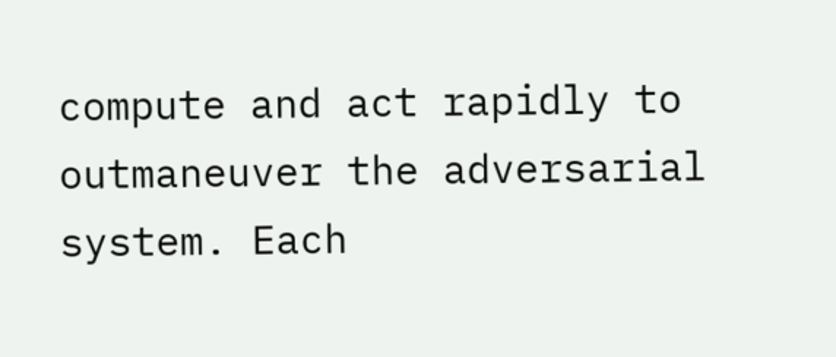compute and act rapidly to outmaneuver the adversarial system. Each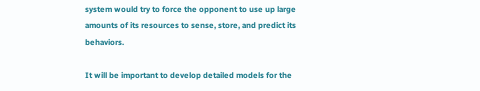system would try to force the opponent to use up large amounts of its resources to sense, store, and predict its behaviors.

It will be important to develop detailed models for the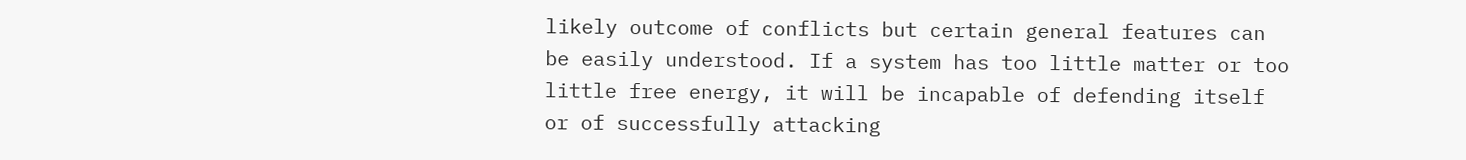likely outcome of conflicts but certain general features can be easily understood. If a system has too little matter or too little free energy, it will be incapable of defending itself or of successfully attacking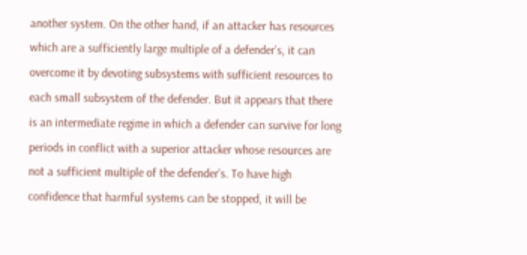another system. On the other hand, if an attacker has resources which are a sufficiently large multiple of a defender’s, it can overcome it by devoting subsystems with sufficient resources to each small subsystem of the defender. But it appears that there is an intermediate regime in which a defender can survive for long periods in conflict with a superior attacker whose resources are not a sufficient multiple of the defender’s. To have high confidence that harmful systems can be stopped, it will be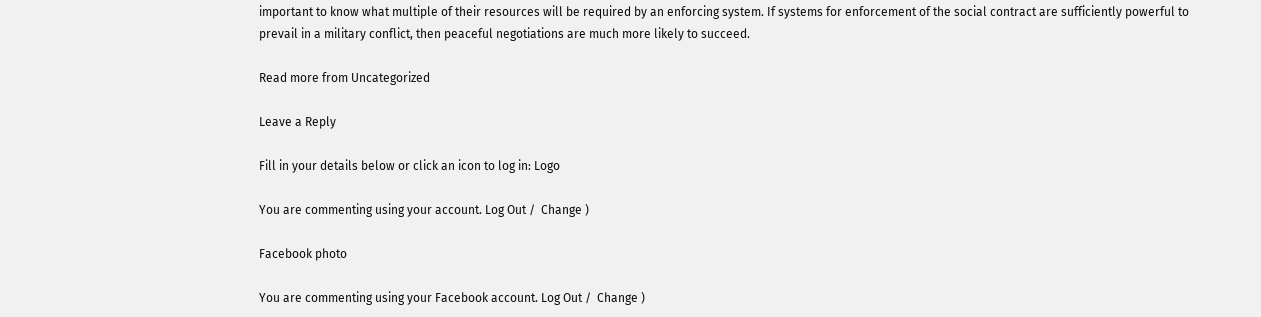important to know what multiple of their resources will be required by an enforcing system. If systems for enforcement of the social contract are sufficiently powerful to prevail in a military conflict, then peaceful negotiations are much more likely to succeed.

Read more from Uncategorized

Leave a Reply

Fill in your details below or click an icon to log in: Logo

You are commenting using your account. Log Out /  Change )

Facebook photo

You are commenting using your Facebook account. Log Out /  Change )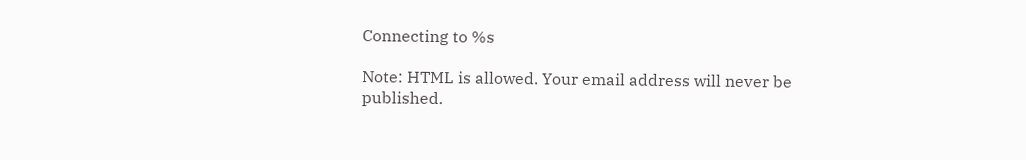Connecting to %s

Note: HTML is allowed. Your email address will never be published.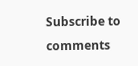Subscribe to comments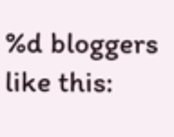%d bloggers like this: